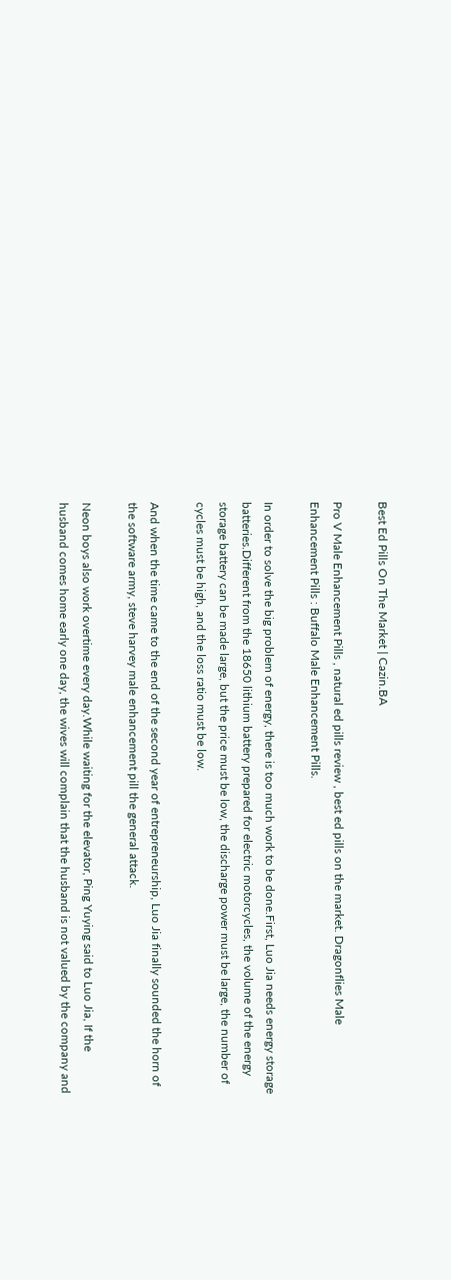Best Ed Pills On The Market | Cazin.BA

Pro V Male Enhancement Pills , natural ed pills review , best ed pills on the market. Dragonflies Male Enhancement Pills : Buffalo Male Enhancement Pills.

In order to solve the big problem of energy, there is too much work to be done.First, Luo Jia needs energy storage batteries.Different from the 18650 lithium battery prepared for electric motorcycles, the volume of the energy storage battery can be made large, but the price must be low, the discharge power must be large, the number of cycles must be high, and the loss ratio must be low.

And when the time came to the end of the second year of entrepreneurship, Luo Jia finally sounded the horn of the software army, steve harvey male enhancement pill the general attack.

Neon boys also work overtime every day.While waiting for the elevator, Ping Yuying said to Luo Jia, If the husband comes home early one day, the wives will complain that the husband is not valued by the company and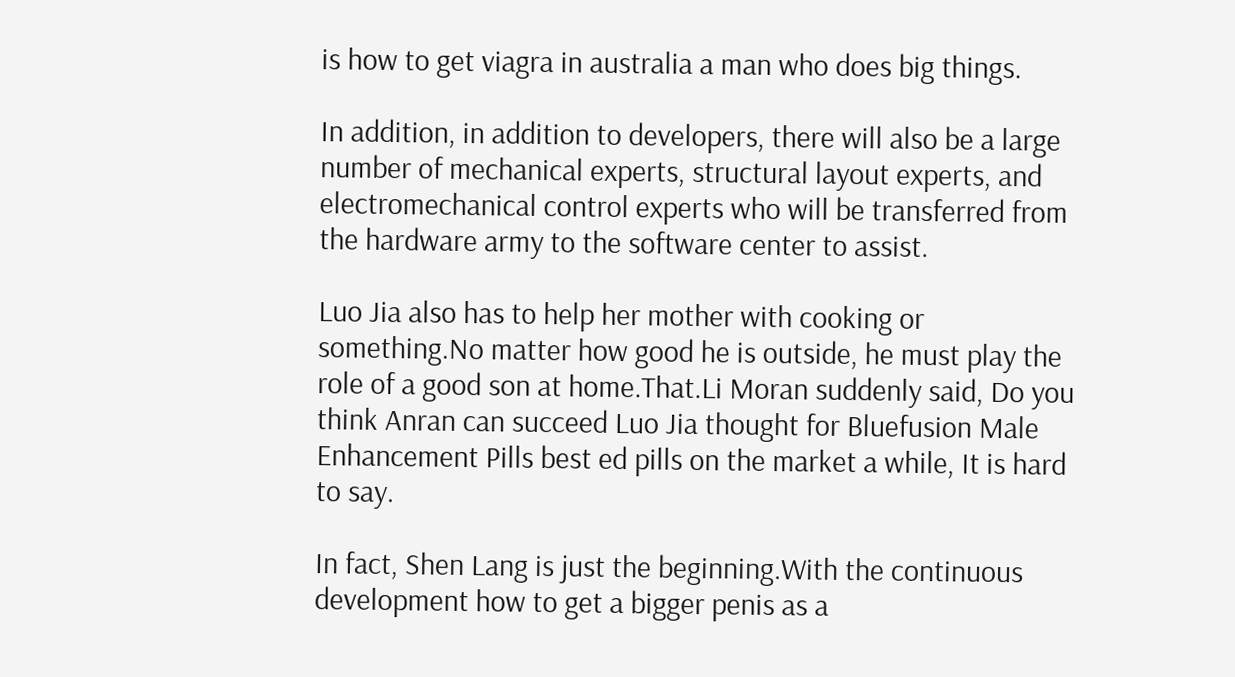is how to get viagra in australia a man who does big things.

In addition, in addition to developers, there will also be a large number of mechanical experts, structural layout experts, and electromechanical control experts who will be transferred from the hardware army to the software center to assist.

Luo Jia also has to help her mother with cooking or something.No matter how good he is outside, he must play the role of a good son at home.That.Li Moran suddenly said, Do you think Anran can succeed Luo Jia thought for Bluefusion Male Enhancement Pills best ed pills on the market a while, It is hard to say.

In fact, Shen Lang is just the beginning.With the continuous development how to get a bigger penis as a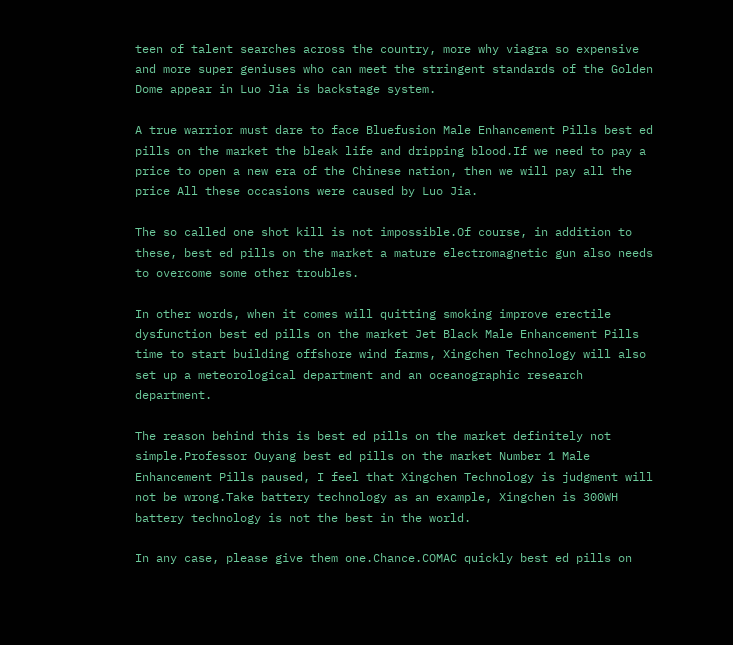teen of talent searches across the country, more why viagra so expensive and more super geniuses who can meet the stringent standards of the Golden Dome appear in Luo Jia is backstage system.

A true warrior must dare to face Bluefusion Male Enhancement Pills best ed pills on the market the bleak life and dripping blood.If we need to pay a price to open a new era of the Chinese nation, then we will pay all the price All these occasions were caused by Luo Jia.

The so called one shot kill is not impossible.Of course, in addition to these, best ed pills on the market a mature electromagnetic gun also needs to overcome some other troubles.

In other words, when it comes will quitting smoking improve erectile dysfunction best ed pills on the market Jet Black Male Enhancement Pills time to start building offshore wind farms, Xingchen Technology will also set up a meteorological department and an oceanographic research department.

The reason behind this is best ed pills on the market definitely not simple.Professor Ouyang best ed pills on the market Number 1 Male Enhancement Pills paused, I feel that Xingchen Technology is judgment will not be wrong.Take battery technology as an example, Xingchen is 300WH battery technology is not the best in the world.

In any case, please give them one.Chance.COMAC quickly best ed pills on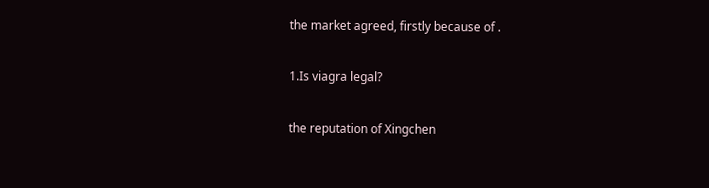the market agreed, firstly because of .

1.Is viagra legal?

the reputation of Xingchen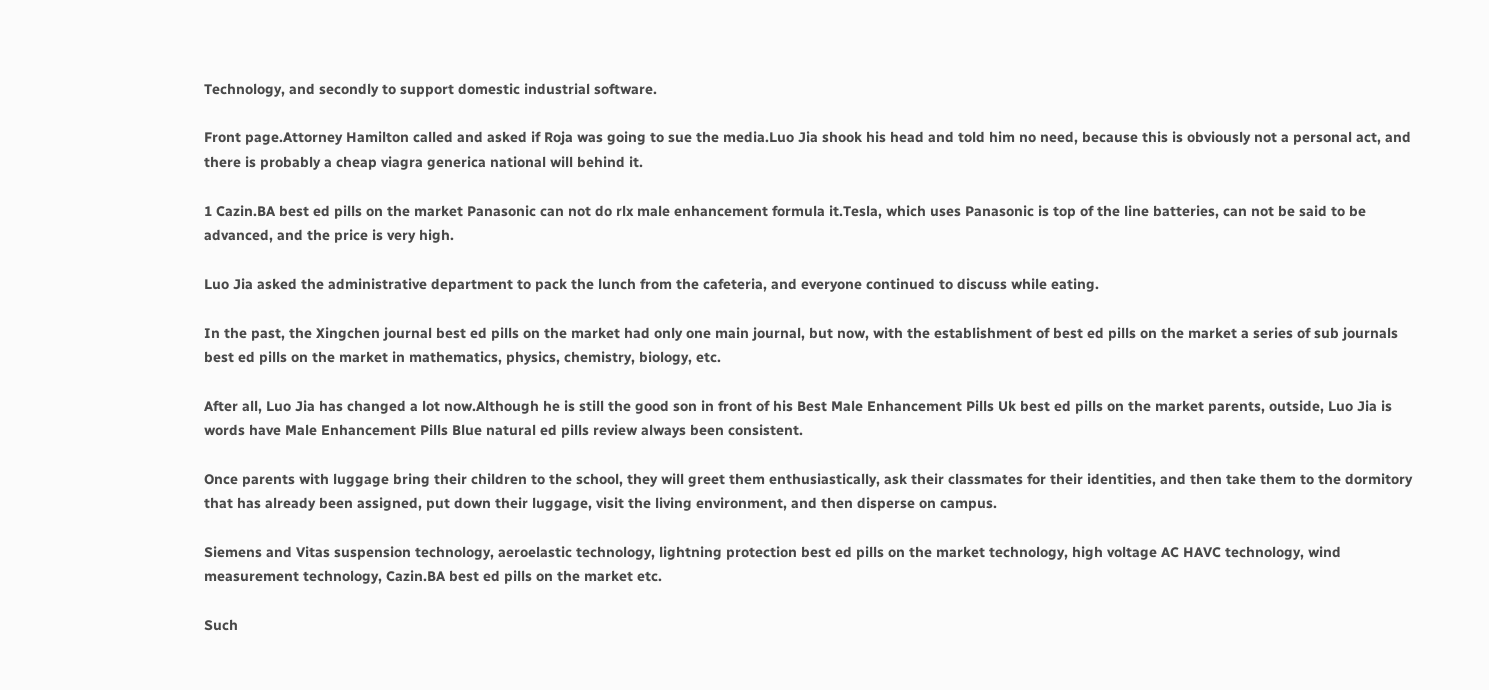Technology, and secondly to support domestic industrial software.

Front page.Attorney Hamilton called and asked if Roja was going to sue the media.Luo Jia shook his head and told him no need, because this is obviously not a personal act, and there is probably a cheap viagra generica national will behind it.

1 Cazin.BA best ed pills on the market Panasonic can not do rlx male enhancement formula it.Tesla, which uses Panasonic is top of the line batteries, can not be said to be advanced, and the price is very high.

Luo Jia asked the administrative department to pack the lunch from the cafeteria, and everyone continued to discuss while eating.

In the past, the Xingchen journal best ed pills on the market had only one main journal, but now, with the establishment of best ed pills on the market a series of sub journals best ed pills on the market in mathematics, physics, chemistry, biology, etc.

After all, Luo Jia has changed a lot now.Although he is still the good son in front of his Best Male Enhancement Pills Uk best ed pills on the market parents, outside, Luo Jia is words have Male Enhancement Pills Blue natural ed pills review always been consistent.

Once parents with luggage bring their children to the school, they will greet them enthusiastically, ask their classmates for their identities, and then take them to the dormitory that has already been assigned, put down their luggage, visit the living environment, and then disperse on campus.

Siemens and Vitas suspension technology, aeroelastic technology, lightning protection best ed pills on the market technology, high voltage AC HAVC technology, wind measurement technology, Cazin.BA best ed pills on the market etc.

Such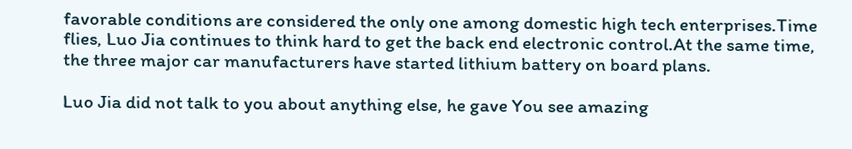favorable conditions are considered the only one among domestic high tech enterprises.Time flies, Luo Jia continues to think hard to get the back end electronic control.At the same time, the three major car manufacturers have started lithium battery on board plans.

Luo Jia did not talk to you about anything else, he gave You see amazing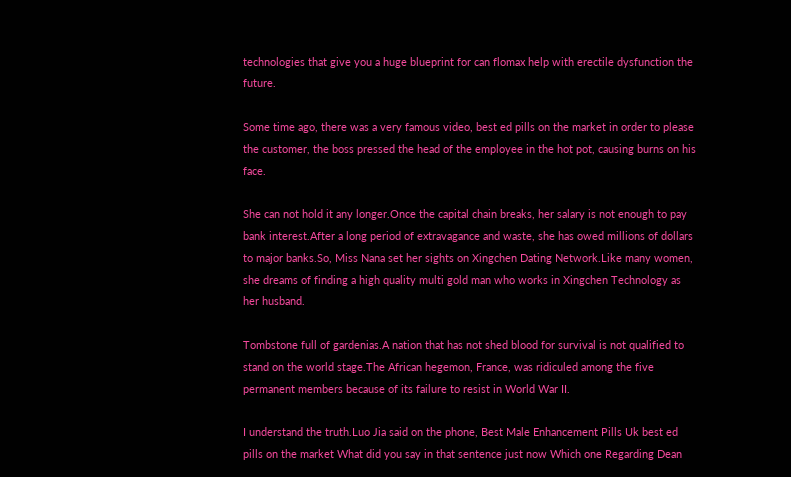technologies that give you a huge blueprint for can flomax help with erectile dysfunction the future.

Some time ago, there was a very famous video, best ed pills on the market in order to please the customer, the boss pressed the head of the employee in the hot pot, causing burns on his face.

She can not hold it any longer.Once the capital chain breaks, her salary is not enough to pay bank interest.After a long period of extravagance and waste, she has owed millions of dollars to major banks.So, Miss Nana set her sights on Xingchen Dating Network.Like many women, she dreams of finding a high quality multi gold man who works in Xingchen Technology as her husband.

Tombstone full of gardenias.A nation that has not shed blood for survival is not qualified to stand on the world stage.The African hegemon, France, was ridiculed among the five permanent members because of its failure to resist in World War II.

I understand the truth.Luo Jia said on the phone, Best Male Enhancement Pills Uk best ed pills on the market What did you say in that sentence just now Which one Regarding Dean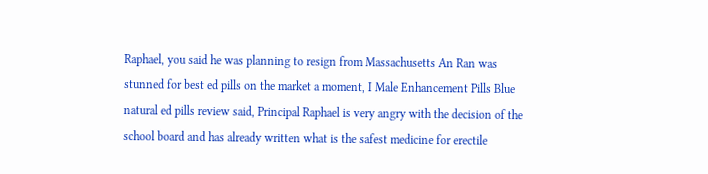Raphael, you said he was planning to resign from Massachusetts An Ran was stunned for best ed pills on the market a moment, I Male Enhancement Pills Blue natural ed pills review said, Principal Raphael is very angry with the decision of the school board and has already written what is the safest medicine for erectile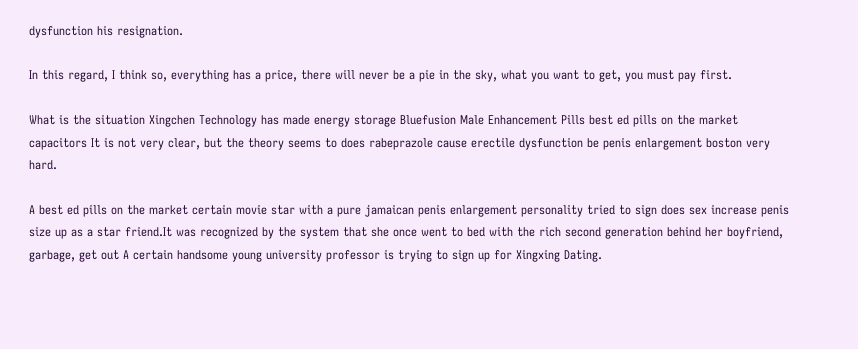dysfunction his resignation.

In this regard, I think so, everything has a price, there will never be a pie in the sky, what you want to get, you must pay first.

What is the situation Xingchen Technology has made energy storage Bluefusion Male Enhancement Pills best ed pills on the market capacitors It is not very clear, but the theory seems to does rabeprazole cause erectile dysfunction be penis enlargement boston very hard.

A best ed pills on the market certain movie star with a pure jamaican penis enlargement personality tried to sign does sex increase penis size up as a star friend.It was recognized by the system that she once went to bed with the rich second generation behind her boyfriend, garbage, get out A certain handsome young university professor is trying to sign up for Xingxing Dating.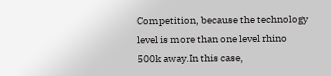Competition, because the technology level is more than one level rhino 500k away.In this case,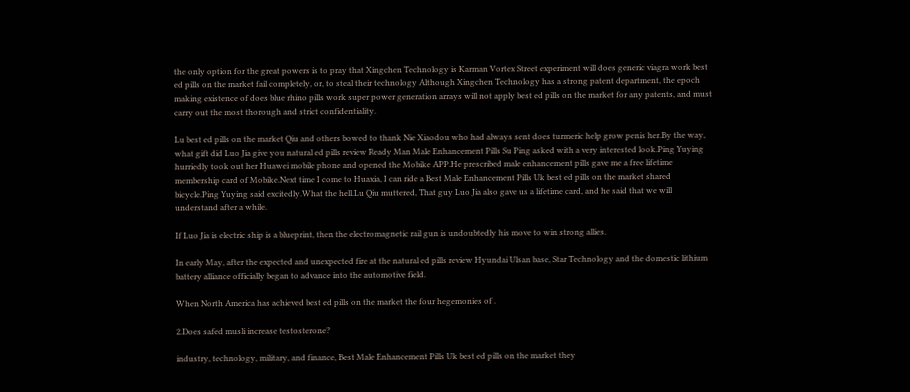the only option for the great powers is to pray that Xingchen Technology is Karman Vortex Street experiment will does generic viagra work best ed pills on the market fail completely, or, to steal their technology Although Xingchen Technology has a strong patent department, the epoch making existence of does blue rhino pills work super power generation arrays will not apply best ed pills on the market for any patents, and must carry out the most thorough and strict confidentiality.

Lu best ed pills on the market Qiu and others bowed to thank Nie Xiaodou who had always sent does turmeric help grow penis her.By the way, what gift did Luo Jia give you natural ed pills review Ready Man Male Enhancement Pills Su Ping asked with a very interested look.Ping Yuying hurriedly took out her Huawei mobile phone and opened the Mobike APP.He prescribed male enhancement pills gave me a free lifetime membership card of Mobike.Next time I come to Huaxia, I can ride a Best Male Enhancement Pills Uk best ed pills on the market shared bicycle.Ping Yuying said excitedly.What the hell.Lu Qiu muttered, That guy Luo Jia also gave us a lifetime card, and he said that we will understand after a while.

If Luo Jia is electric ship is a blueprint, then the electromagnetic rail gun is undoubtedly his move to win strong allies.

In early May, after the expected and unexpected fire at the natural ed pills review Hyundai Ulsan base, Star Technology and the domestic lithium battery alliance officially began to advance into the automotive field.

When North America has achieved best ed pills on the market the four hegemonies of .

2.Does safed musli increase testosterone?

industry, technology, military, and finance, Best Male Enhancement Pills Uk best ed pills on the market they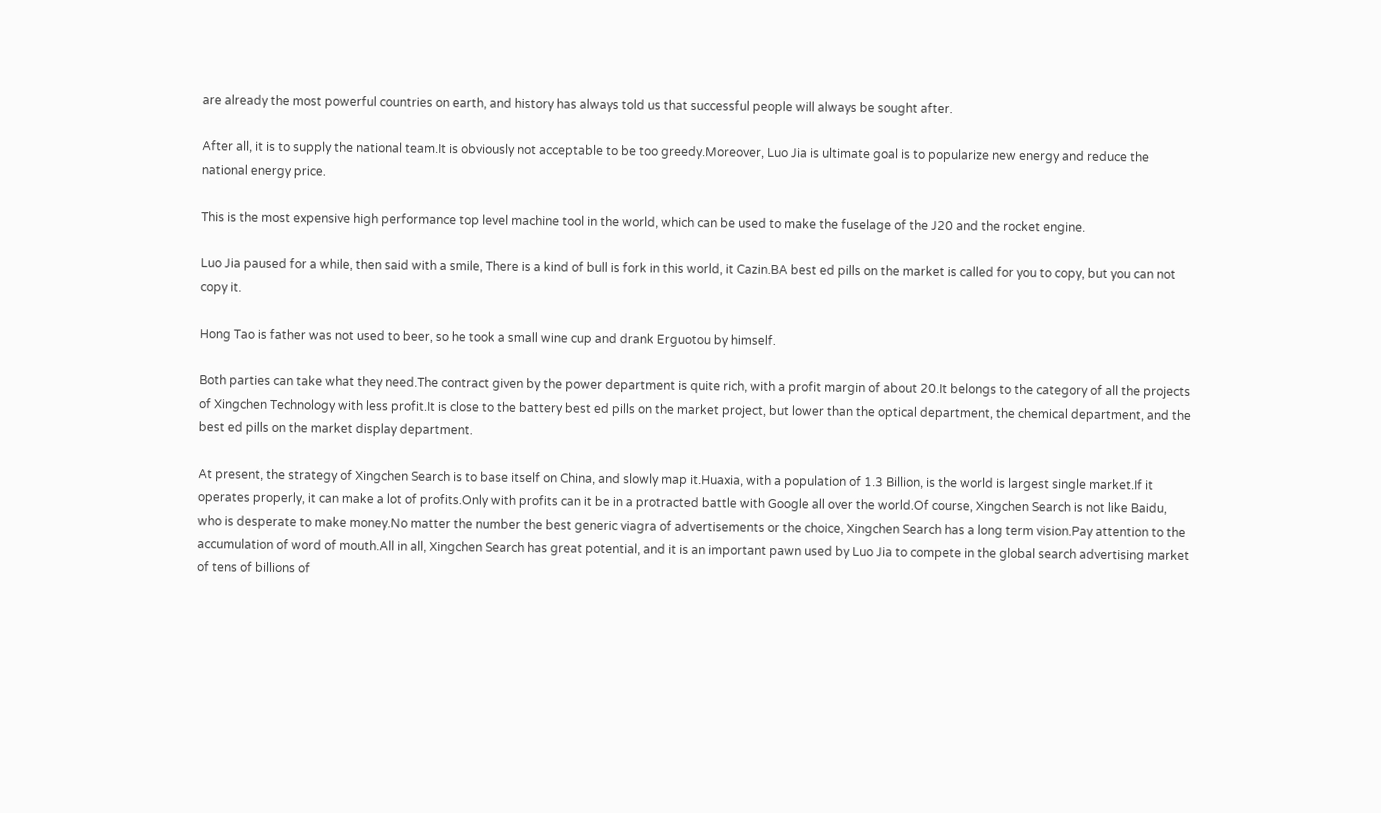are already the most powerful countries on earth, and history has always told us that successful people will always be sought after.

After all, it is to supply the national team.It is obviously not acceptable to be too greedy.Moreover, Luo Jia is ultimate goal is to popularize new energy and reduce the national energy price.

This is the most expensive high performance top level machine tool in the world, which can be used to make the fuselage of the J20 and the rocket engine.

Luo Jia paused for a while, then said with a smile, There is a kind of bull is fork in this world, it Cazin.BA best ed pills on the market is called for you to copy, but you can not copy it.

Hong Tao is father was not used to beer, so he took a small wine cup and drank Erguotou by himself.

Both parties can take what they need.The contract given by the power department is quite rich, with a profit margin of about 20.It belongs to the category of all the projects of Xingchen Technology with less profit.It is close to the battery best ed pills on the market project, but lower than the optical department, the chemical department, and the best ed pills on the market display department.

At present, the strategy of Xingchen Search is to base itself on China, and slowly map it.Huaxia, with a population of 1.3 Billion, is the world is largest single market.If it operates properly, it can make a lot of profits.Only with profits can it be in a protracted battle with Google all over the world.Of course, Xingchen Search is not like Baidu, who is desperate to make money.No matter the number the best generic viagra of advertisements or the choice, Xingchen Search has a long term vision.Pay attention to the accumulation of word of mouth.All in all, Xingchen Search has great potential, and it is an important pawn used by Luo Jia to compete in the global search advertising market of tens of billions of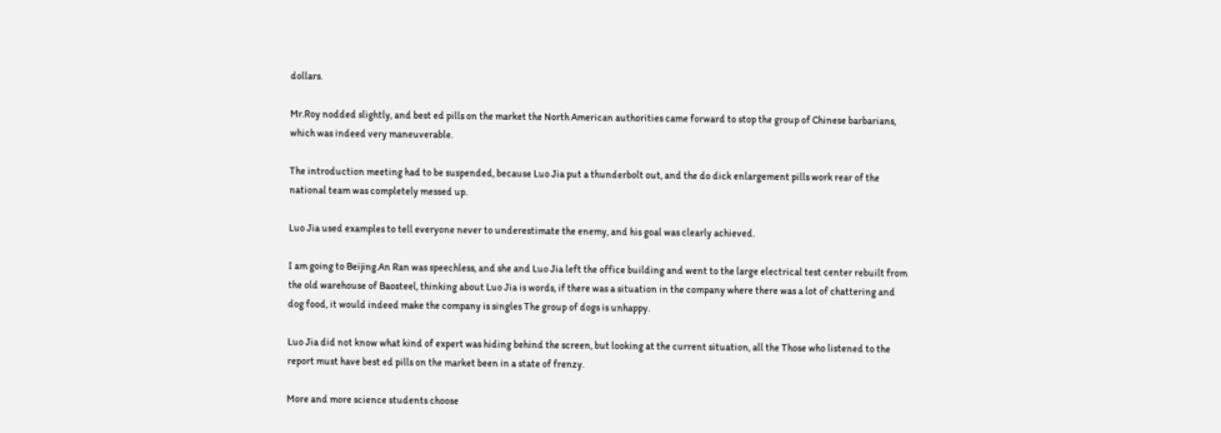dollars.

Mr.Roy nodded slightly, and best ed pills on the market the North American authorities came forward to stop the group of Chinese barbarians, which was indeed very maneuverable.

The introduction meeting had to be suspended, because Luo Jia put a thunderbolt out, and the do dick enlargement pills work rear of the national team was completely messed up.

Luo Jia used examples to tell everyone never to underestimate the enemy, and his goal was clearly achieved.

I am going to Beijing.An Ran was speechless, and she and Luo Jia left the office building and went to the large electrical test center rebuilt from the old warehouse of Baosteel, thinking about Luo Jia is words, if there was a situation in the company where there was a lot of chattering and dog food, it would indeed make the company is singles The group of dogs is unhappy.

Luo Jia did not know what kind of expert was hiding behind the screen, but looking at the current situation, all the Those who listened to the report must have best ed pills on the market been in a state of frenzy.

More and more science students choose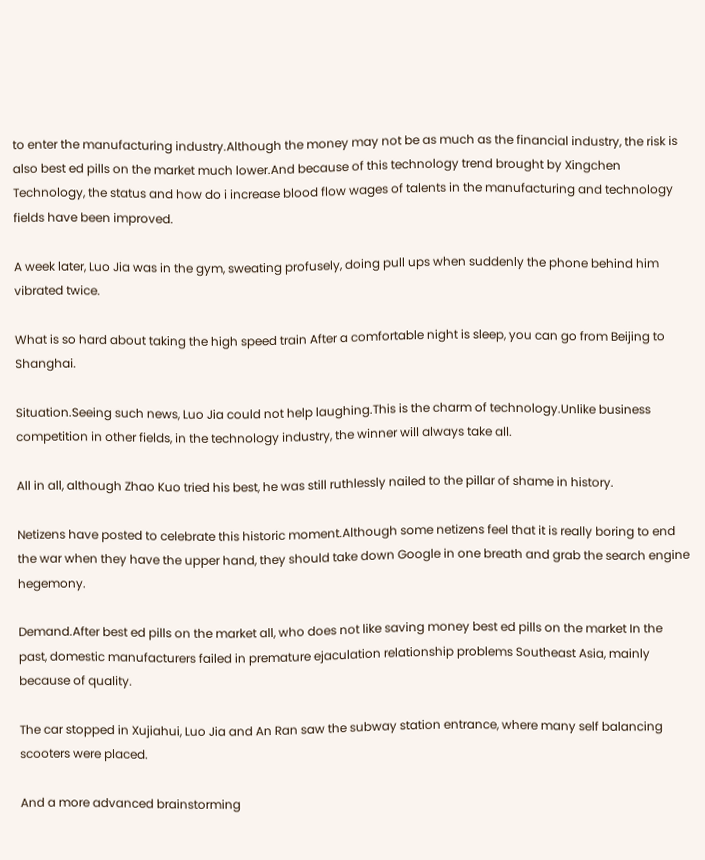to enter the manufacturing industry.Although the money may not be as much as the financial industry, the risk is also best ed pills on the market much lower.And because of this technology trend brought by Xingchen Technology, the status and how do i increase blood flow wages of talents in the manufacturing and technology fields have been improved.

A week later, Luo Jia was in the gym, sweating profusely, doing pull ups when suddenly the phone behind him vibrated twice.

What is so hard about taking the high speed train After a comfortable night is sleep, you can go from Beijing to Shanghai.

Situation.Seeing such news, Luo Jia could not help laughing.This is the charm of technology.Unlike business competition in other fields, in the technology industry, the winner will always take all.

All in all, although Zhao Kuo tried his best, he was still ruthlessly nailed to the pillar of shame in history.

Netizens have posted to celebrate this historic moment.Although some netizens feel that it is really boring to end the war when they have the upper hand, they should take down Google in one breath and grab the search engine hegemony.

Demand.After best ed pills on the market all, who does not like saving money best ed pills on the market In the past, domestic manufacturers failed in premature ejaculation relationship problems Southeast Asia, mainly because of quality.

The car stopped in Xujiahui, Luo Jia and An Ran saw the subway station entrance, where many self balancing scooters were placed.

And a more advanced brainstorming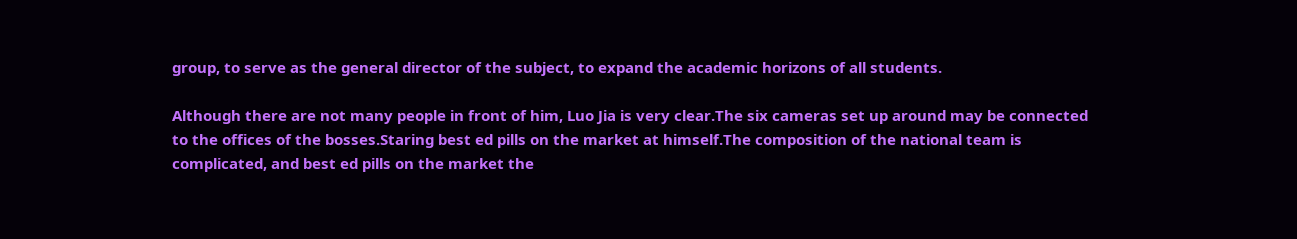group, to serve as the general director of the subject, to expand the academic horizons of all students.

Although there are not many people in front of him, Luo Jia is very clear.The six cameras set up around may be connected to the offices of the bosses.Staring best ed pills on the market at himself.The composition of the national team is complicated, and best ed pills on the market the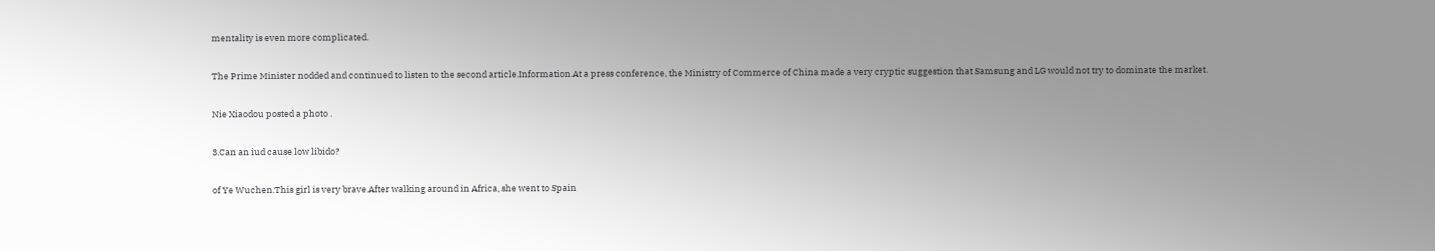mentality is even more complicated.

The Prime Minister nodded and continued to listen to the second article.Information.At a press conference, the Ministry of Commerce of China made a very cryptic suggestion that Samsung and LG would not try to dominate the market.

Nie Xiaodou posted a photo .

3.Can an iud cause low libido?

of Ye Wuchen.This girl is very brave.After walking around in Africa, she went to Spain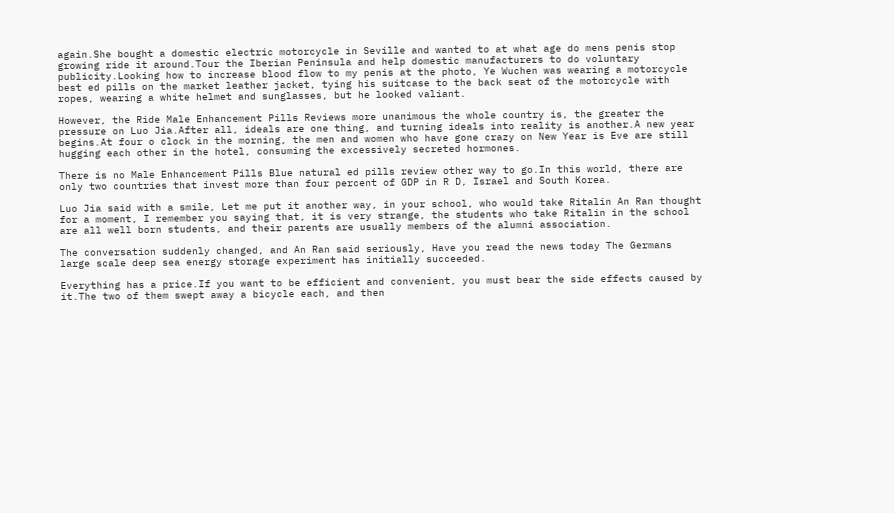again.She bought a domestic electric motorcycle in Seville and wanted to at what age do mens penis stop growing ride it around.Tour the Iberian Peninsula and help domestic manufacturers to do voluntary publicity.Looking how to increase blood flow to my penis at the photo, Ye Wuchen was wearing a motorcycle best ed pills on the market leather jacket, tying his suitcase to the back seat of the motorcycle with ropes, wearing a white helmet and sunglasses, but he looked valiant.

However, the Ride Male Enhancement Pills Reviews more unanimous the whole country is, the greater the pressure on Luo Jia.After all, ideals are one thing, and turning ideals into reality is another.A new year begins.At four o clock in the morning, the men and women who have gone crazy on New Year is Eve are still hugging each other in the hotel, consuming the excessively secreted hormones.

There is no Male Enhancement Pills Blue natural ed pills review other way to go.In this world, there are only two countries that invest more than four percent of GDP in R D, Israel and South Korea.

Luo Jia said with a smile, Let me put it another way, in your school, who would take Ritalin An Ran thought for a moment, I remember you saying that, it is very strange, the students who take Ritalin in the school are all well born students, and their parents are usually members of the alumni association.

The conversation suddenly changed, and An Ran said seriously, Have you read the news today The Germans large scale deep sea energy storage experiment has initially succeeded.

Everything has a price.If you want to be efficient and convenient, you must bear the side effects caused by it.The two of them swept away a bicycle each, and then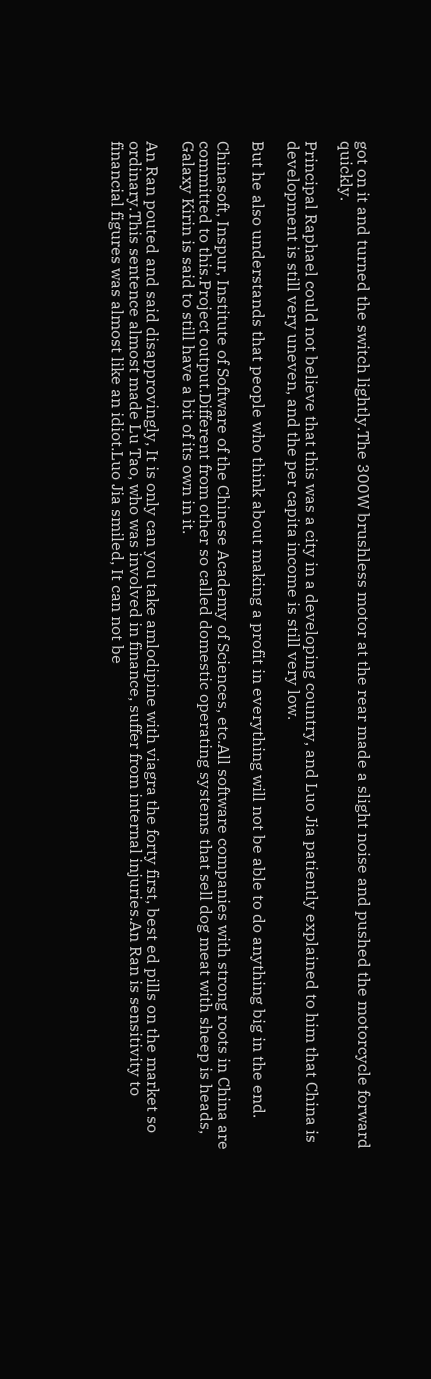got on it and turned the switch lightly.The 300W brushless motor at the rear made a slight noise and pushed the motorcycle forward quickly.

Principal Raphael could not believe that this was a city in a developing country, and Luo Jia patiently explained to him that China is development is still very uneven, and the per capita income is still very low.

But he also understands that people who think about making a profit in everything will not be able to do anything big in the end.

Chinasoft, Inspur, Institute of Software of the Chinese Academy of Sciences, etc.All software companies with strong roots in China are committed to this.Project output.Different from other so called domestic operating systems that sell dog meat with sheep is heads, Galaxy Kirin is said to still have a bit of its own in it.

An Ran pouted and said disapprovingly, It is only can you take amlodipine with viagra the forty first, best ed pills on the market so ordinary.This sentence almost made Lu Tao, who was involved in finance, suffer from internal injuries.An Ran is sensitivity to financial figures was almost like an idiot.Luo Jia smiled, It can not be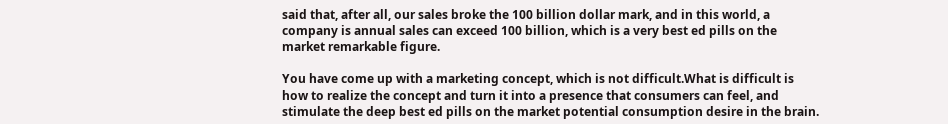said that, after all, our sales broke the 100 billion dollar mark, and in this world, a company is annual sales can exceed 100 billion, which is a very best ed pills on the market remarkable figure.

You have come up with a marketing concept, which is not difficult.What is difficult is how to realize the concept and turn it into a presence that consumers can feel, and stimulate the deep best ed pills on the market potential consumption desire in the brain.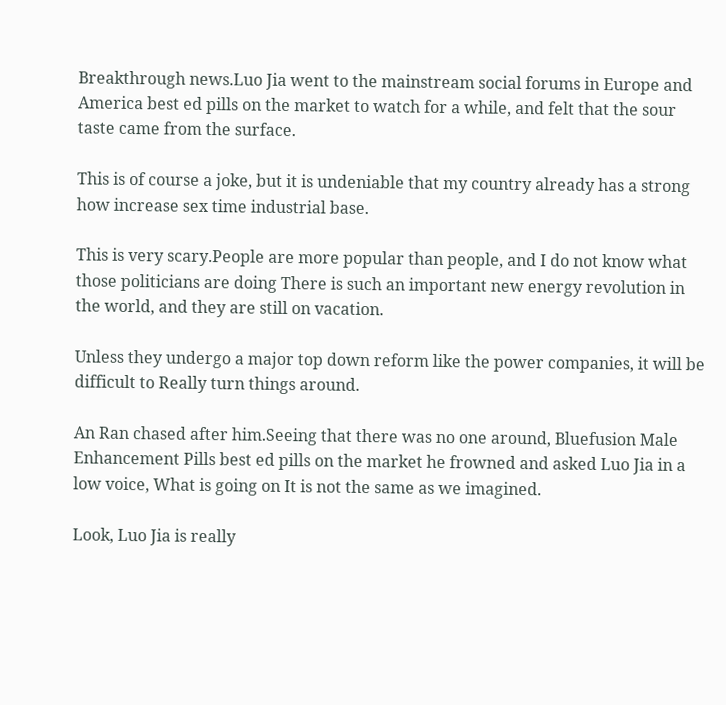Breakthrough news.Luo Jia went to the mainstream social forums in Europe and America best ed pills on the market to watch for a while, and felt that the sour taste came from the surface.

This is of course a joke, but it is undeniable that my country already has a strong how increase sex time industrial base.

This is very scary.People are more popular than people, and I do not know what those politicians are doing There is such an important new energy revolution in the world, and they are still on vacation.

Unless they undergo a major top down reform like the power companies, it will be difficult to Really turn things around.

An Ran chased after him.Seeing that there was no one around, Bluefusion Male Enhancement Pills best ed pills on the market he frowned and asked Luo Jia in a low voice, What is going on It is not the same as we imagined.

Look, Luo Jia is really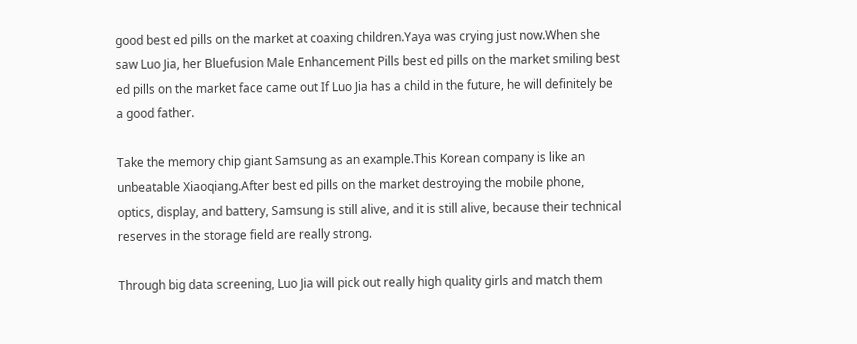good best ed pills on the market at coaxing children.Yaya was crying just now.When she saw Luo Jia, her Bluefusion Male Enhancement Pills best ed pills on the market smiling best ed pills on the market face came out If Luo Jia has a child in the future, he will definitely be a good father.

Take the memory chip giant Samsung as an example.This Korean company is like an unbeatable Xiaoqiang.After best ed pills on the market destroying the mobile phone, optics, display, and battery, Samsung is still alive, and it is still alive, because their technical reserves in the storage field are really strong.

Through big data screening, Luo Jia will pick out really high quality girls and match them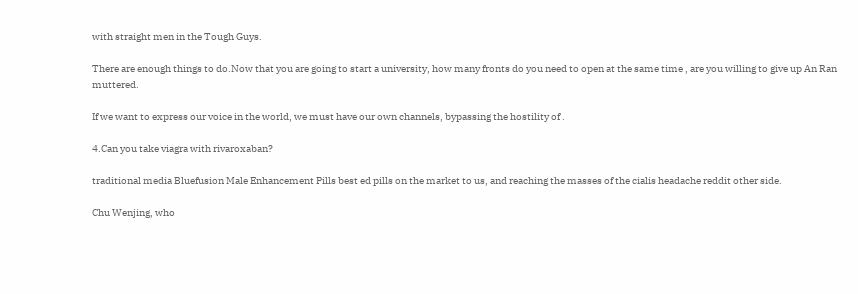with straight men in the Tough Guys.

There are enough things to do.Now that you are going to start a university, how many fronts do you need to open at the same time , are you willing to give up An Ran muttered.

If we want to express our voice in the world, we must have our own channels, bypassing the hostility of .

4.Can you take viagra with rivaroxaban?

traditional media Bluefusion Male Enhancement Pills best ed pills on the market to us, and reaching the masses of the cialis headache reddit other side.

Chu Wenjing, who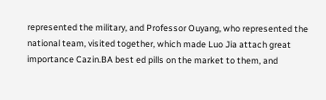represented the military, and Professor Ouyang, who represented the national team, visited together, which made Luo Jia attach great importance Cazin.BA best ed pills on the market to them, and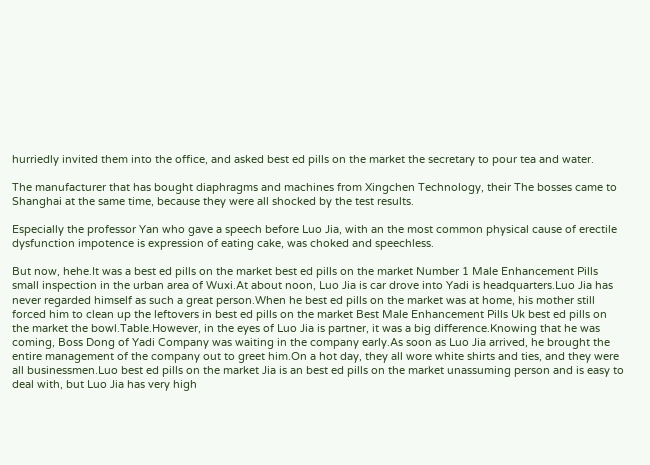hurriedly invited them into the office, and asked best ed pills on the market the secretary to pour tea and water.

The manufacturer that has bought diaphragms and machines from Xingchen Technology, their The bosses came to Shanghai at the same time, because they were all shocked by the test results.

Especially the professor Yan who gave a speech before Luo Jia, with an the most common physical cause of erectile dysfunction impotence is expression of eating cake, was choked and speechless.

But now, hehe.It was a best ed pills on the market best ed pills on the market Number 1 Male Enhancement Pills small inspection in the urban area of Wuxi.At about noon, Luo Jia is car drove into Yadi is headquarters.Luo Jia has never regarded himself as such a great person.When he best ed pills on the market was at home, his mother still forced him to clean up the leftovers in best ed pills on the market Best Male Enhancement Pills Uk best ed pills on the market the bowl.Table.However, in the eyes of Luo Jia is partner, it was a big difference.Knowing that he was coming, Boss Dong of Yadi Company was waiting in the company early.As soon as Luo Jia arrived, he brought the entire management of the company out to greet him.On a hot day, they all wore white shirts and ties, and they were all businessmen.Luo best ed pills on the market Jia is an best ed pills on the market unassuming person and is easy to deal with, but Luo Jia has very high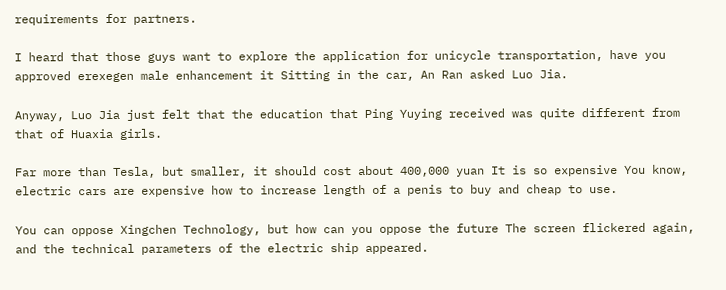requirements for partners.

I heard that those guys want to explore the application for unicycle transportation, have you approved erexegen male enhancement it Sitting in the car, An Ran asked Luo Jia.

Anyway, Luo Jia just felt that the education that Ping Yuying received was quite different from that of Huaxia girls.

Far more than Tesla, but smaller, it should cost about 400,000 yuan It is so expensive You know, electric cars are expensive how to increase length of a penis to buy and cheap to use.

You can oppose Xingchen Technology, but how can you oppose the future The screen flickered again, and the technical parameters of the electric ship appeared.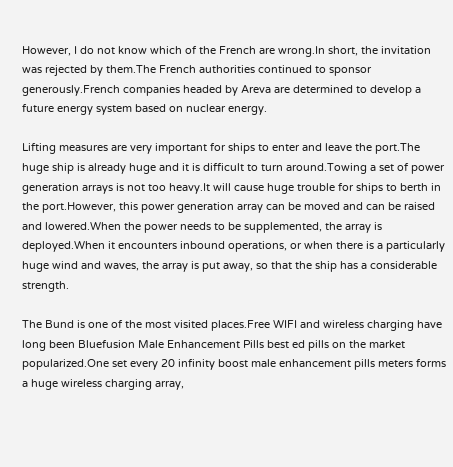However, I do not know which of the French are wrong.In short, the invitation was rejected by them.The French authorities continued to sponsor generously.French companies headed by Areva are determined to develop a future energy system based on nuclear energy.

Lifting measures are very important for ships to enter and leave the port.The huge ship is already huge and it is difficult to turn around.Towing a set of power generation arrays is not too heavy.It will cause huge trouble for ships to berth in the port.However, this power generation array can be moved and can be raised and lowered.When the power needs to be supplemented, the array is deployed.When it encounters inbound operations, or when there is a particularly huge wind and waves, the array is put away, so that the ship has a considerable strength.

The Bund is one of the most visited places.Free WIFI and wireless charging have long been Bluefusion Male Enhancement Pills best ed pills on the market popularized.One set every 20 infinity boost male enhancement pills meters forms a huge wireless charging array,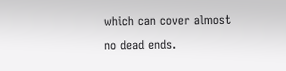which can cover almost no dead ends.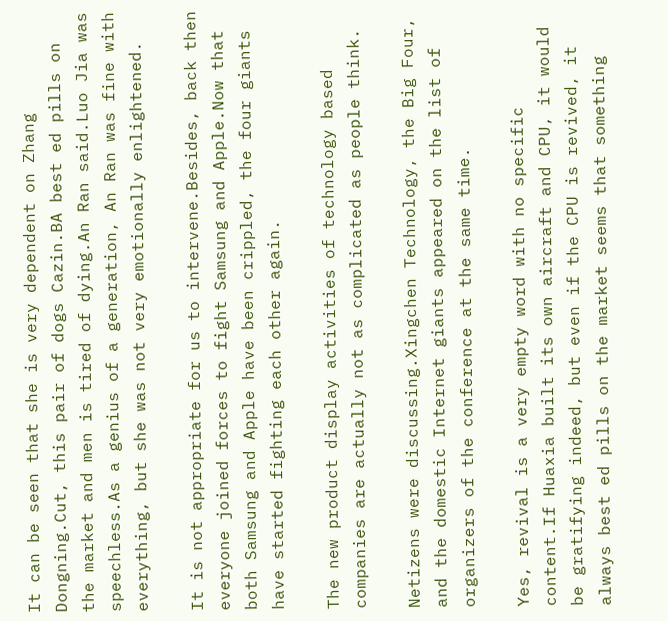It can be seen that she is very dependent on Zhang Dongning.Cut, this pair of dogs Cazin.BA best ed pills on the market and men is tired of dying.An Ran said.Luo Jia was speechless.As a genius of a generation, An Ran was fine with everything, but she was not very emotionally enlightened.

It is not appropriate for us to intervene.Besides, back then everyone joined forces to fight Samsung and Apple.Now that both Samsung and Apple have been crippled, the four giants have started fighting each other again.

The new product display activities of technology based companies are actually not as complicated as people think.

Netizens were discussing.Xingchen Technology, the Big Four, and the domestic Internet giants appeared on the list of organizers of the conference at the same time.

Yes, revival is a very empty word with no specific content.If Huaxia built its own aircraft and CPU, it would be gratifying indeed, but even if the CPU is revived, it always best ed pills on the market seems that something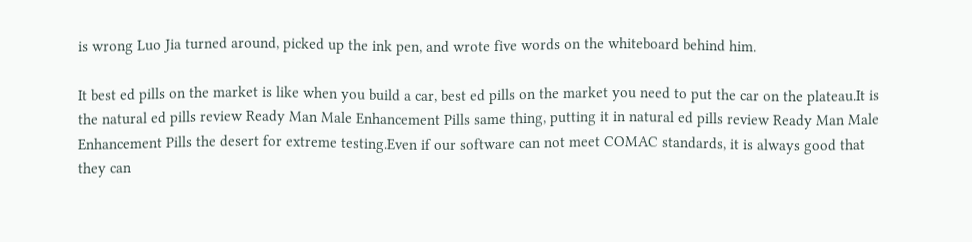is wrong Luo Jia turned around, picked up the ink pen, and wrote five words on the whiteboard behind him.

It best ed pills on the market is like when you build a car, best ed pills on the market you need to put the car on the plateau.It is the natural ed pills review Ready Man Male Enhancement Pills same thing, putting it in natural ed pills review Ready Man Male Enhancement Pills the desert for extreme testing.Even if our software can not meet COMAC standards, it is always good that they can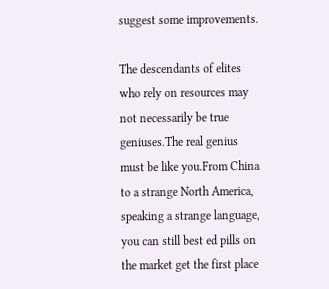suggest some improvements.

The descendants of elites who rely on resources may not necessarily be true geniuses.The real genius must be like you.From China to a strange North America, speaking a strange language, you can still best ed pills on the market get the first place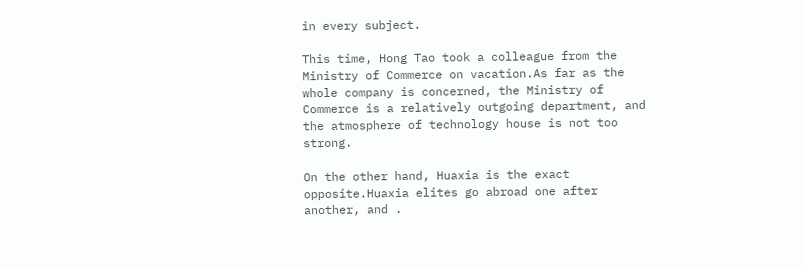in every subject.

This time, Hong Tao took a colleague from the Ministry of Commerce on vacation.As far as the whole company is concerned, the Ministry of Commerce is a relatively outgoing department, and the atmosphere of technology house is not too strong.

On the other hand, Huaxia is the exact opposite.Huaxia elites go abroad one after another, and .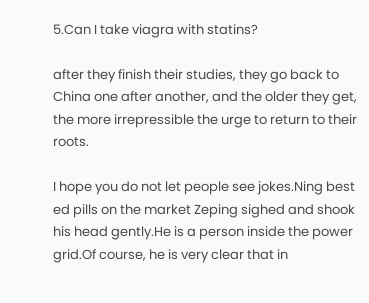5.Can I take viagra with statins?

after they finish their studies, they go back to China one after another, and the older they get, the more irrepressible the urge to return to their roots.

I hope you do not let people see jokes.Ning best ed pills on the market Zeping sighed and shook his head gently.He is a person inside the power grid.Of course, he is very clear that in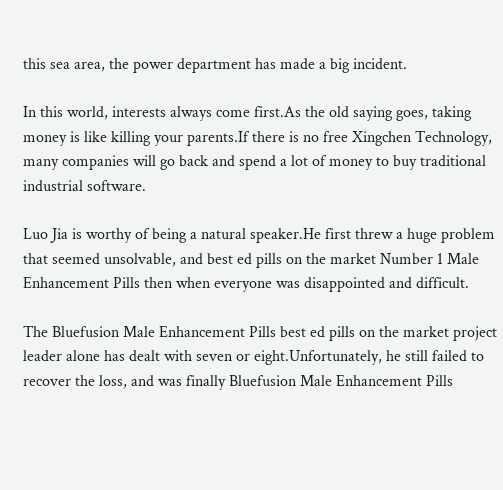this sea area, the power department has made a big incident.

In this world, interests always come first.As the old saying goes, taking money is like killing your parents.If there is no free Xingchen Technology, many companies will go back and spend a lot of money to buy traditional industrial software.

Luo Jia is worthy of being a natural speaker.He first threw a huge problem that seemed unsolvable, and best ed pills on the market Number 1 Male Enhancement Pills then when everyone was disappointed and difficult.

The Bluefusion Male Enhancement Pills best ed pills on the market project leader alone has dealt with seven or eight.Unfortunately, he still failed to recover the loss, and was finally Bluefusion Male Enhancement Pills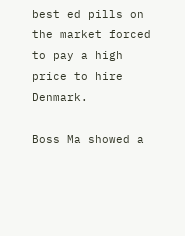best ed pills on the market forced to pay a high price to hire Denmark.

Boss Ma showed a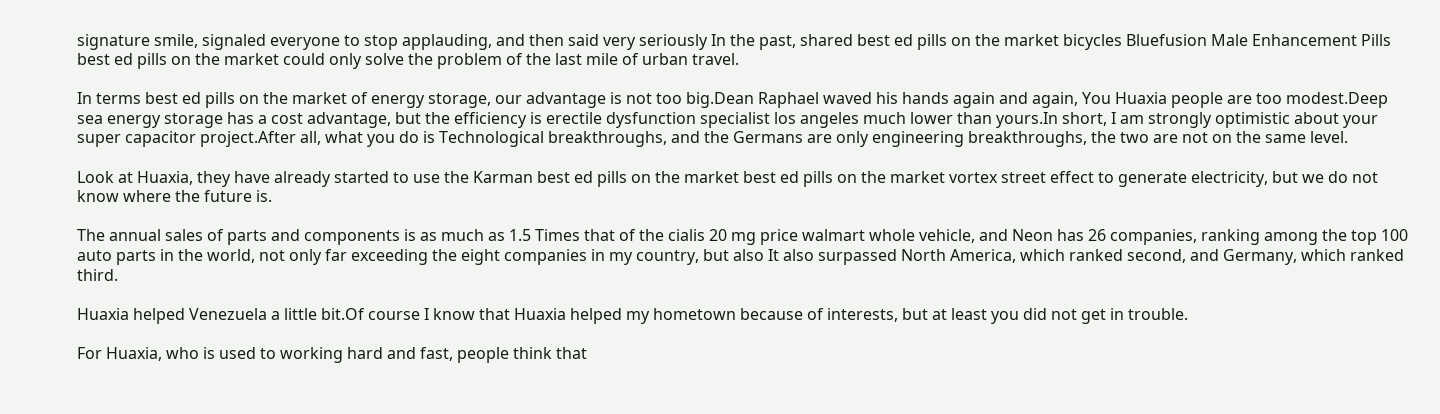signature smile, signaled everyone to stop applauding, and then said very seriously In the past, shared best ed pills on the market bicycles Bluefusion Male Enhancement Pills best ed pills on the market could only solve the problem of the last mile of urban travel.

In terms best ed pills on the market of energy storage, our advantage is not too big.Dean Raphael waved his hands again and again, You Huaxia people are too modest.Deep sea energy storage has a cost advantage, but the efficiency is erectile dysfunction specialist los angeles much lower than yours.In short, I am strongly optimistic about your super capacitor project.After all, what you do is Technological breakthroughs, and the Germans are only engineering breakthroughs, the two are not on the same level.

Look at Huaxia, they have already started to use the Karman best ed pills on the market best ed pills on the market vortex street effect to generate electricity, but we do not know where the future is.

The annual sales of parts and components is as much as 1.5 Times that of the cialis 20 mg price walmart whole vehicle, and Neon has 26 companies, ranking among the top 100 auto parts in the world, not only far exceeding the eight companies in my country, but also It also surpassed North America, which ranked second, and Germany, which ranked third.

Huaxia helped Venezuela a little bit.Of course I know that Huaxia helped my hometown because of interests, but at least you did not get in trouble.

For Huaxia, who is used to working hard and fast, people think that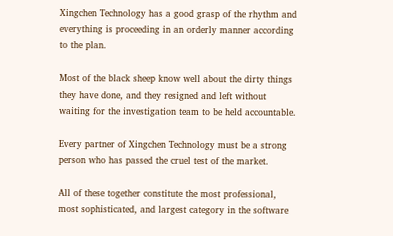Xingchen Technology has a good grasp of the rhythm and everything is proceeding in an orderly manner according to the plan.

Most of the black sheep know well about the dirty things they have done, and they resigned and left without waiting for the investigation team to be held accountable.

Every partner of Xingchen Technology must be a strong person who has passed the cruel test of the market.

All of these together constitute the most professional, most sophisticated, and largest category in the software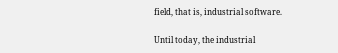field, that is, industrial software.

Until today, the industrial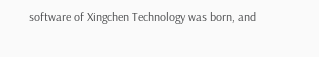software of Xingchen Technology was born, and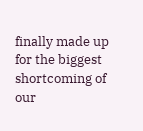finally made up for the biggest shortcoming of our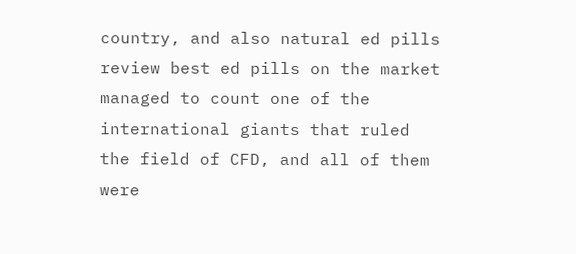country, and also natural ed pills review best ed pills on the market managed to count one of the international giants that ruled the field of CFD, and all of them were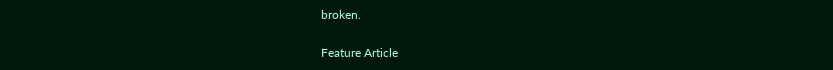broken.

Feature Article